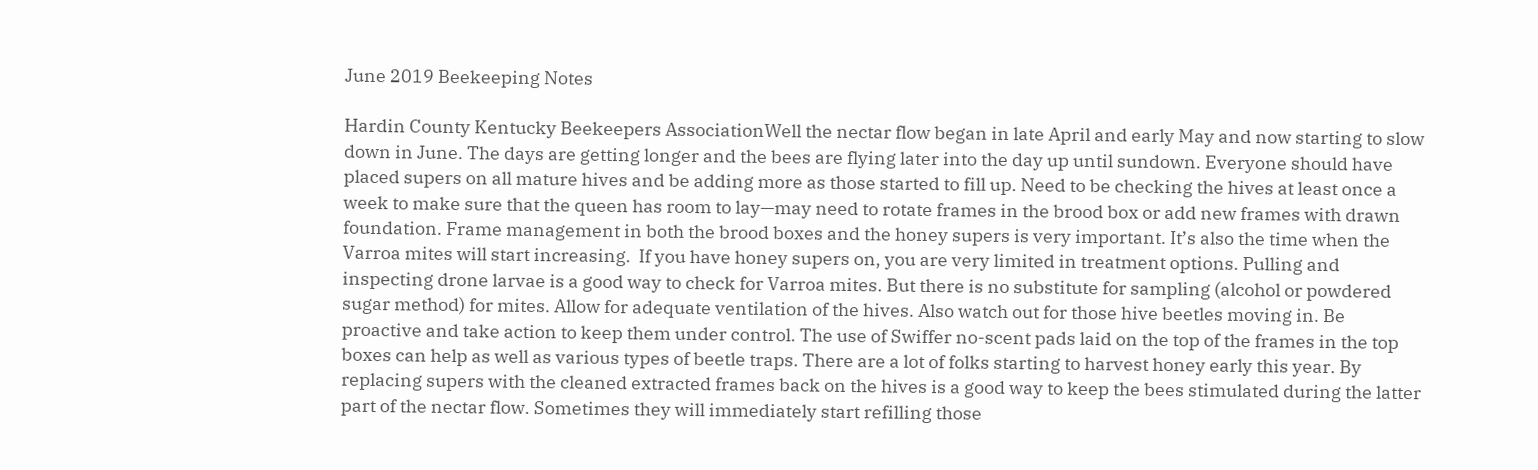June 2019 Beekeeping Notes

Hardin County Kentucky Beekeepers AssociationWell the nectar flow began in late April and early May and now starting to slow down in June. The days are getting longer and the bees are flying later into the day up until sundown. Everyone should have placed supers on all mature hives and be adding more as those started to fill up. Need to be checking the hives at least once a week to make sure that the queen has room to lay—may need to rotate frames in the brood box or add new frames with drawn foundation. Frame management in both the brood boxes and the honey supers is very important. It’s also the time when the Varroa mites will start increasing.  If you have honey supers on, you are very limited in treatment options. Pulling and inspecting drone larvae is a good way to check for Varroa mites. But there is no substitute for sampling (alcohol or powdered sugar method) for mites. Allow for adequate ventilation of the hives. Also watch out for those hive beetles moving in. Be proactive and take action to keep them under control. The use of Swiffer no-scent pads laid on the top of the frames in the top boxes can help as well as various types of beetle traps. There are a lot of folks starting to harvest honey early this year. By replacing supers with the cleaned extracted frames back on the hives is a good way to keep the bees stimulated during the latter part of the nectar flow. Sometimes they will immediately start refilling those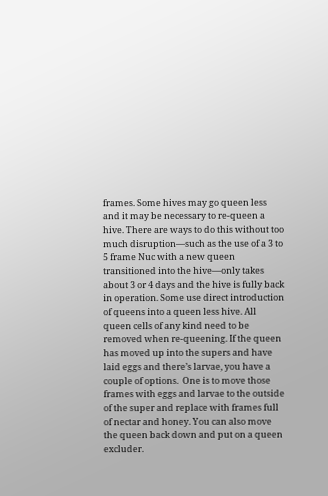frames. Some hives may go queen less and it may be necessary to re-queen a hive. There are ways to do this without too much disruption—such as the use of a 3 to 5 frame Nuc with a new queen transitioned into the hive—only takes about 3 or 4 days and the hive is fully back in operation. Some use direct introduction of queens into a queen less hive. All queen cells of any kind need to be removed when re-queening. If the queen has moved up into the supers and have laid eggs and there’s larvae, you have a couple of options.  One is to move those frames with eggs and larvae to the outside of the super and replace with frames full of nectar and honey. You can also move the queen back down and put on a queen excluder.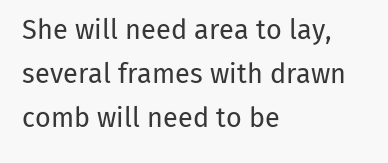She will need area to lay, several frames with drawn comb will need to be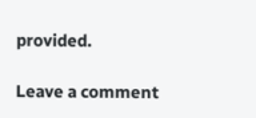provided.

Leave a comment